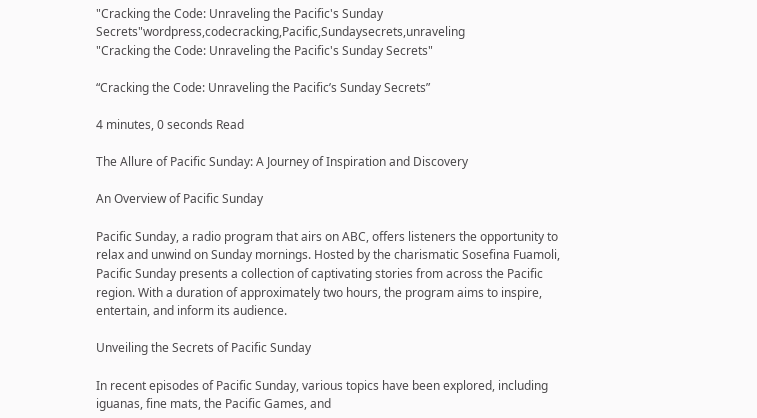"Cracking the Code: Unraveling the Pacific's Sunday Secrets"wordpress,codecracking,Pacific,Sundaysecrets,unraveling
"Cracking the Code: Unraveling the Pacific's Sunday Secrets"

“Cracking the Code: Unraveling the Pacific’s Sunday Secrets”

4 minutes, 0 seconds Read

The Allure of Pacific Sunday: A Journey of Inspiration and Discovery

An Overview of Pacific Sunday

Pacific Sunday, a radio program that airs on ABC, offers listeners the opportunity to relax and unwind on Sunday mornings. Hosted by the charismatic Sosefina Fuamoli, Pacific Sunday presents a collection of captivating stories from across the Pacific region. With a duration of approximately two hours, the program aims to inspire, entertain, and inform its audience.

Unveiling the Secrets of Pacific Sunday

In recent episodes of Pacific Sunday, various topics have been explored, including iguanas, fine mats, the Pacific Games, and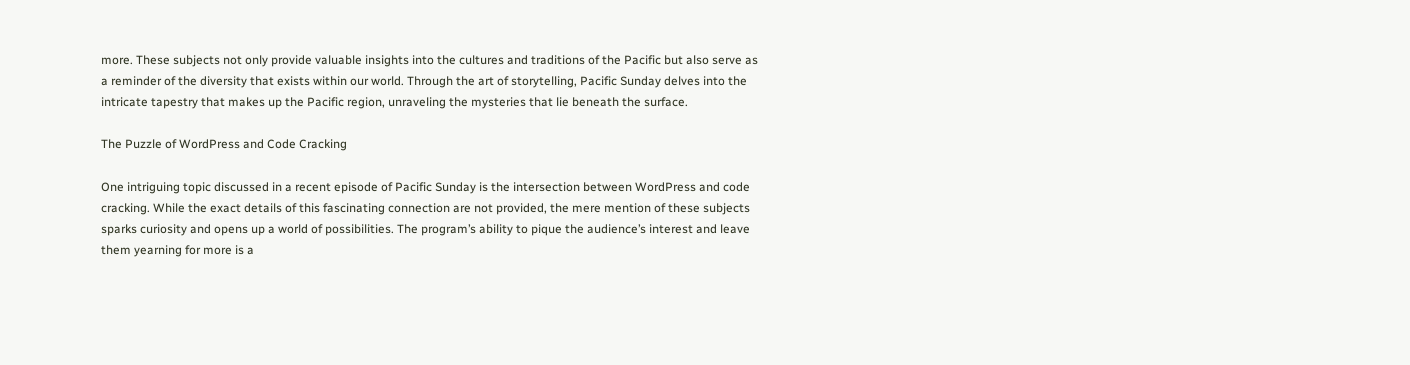more. These subjects not only provide valuable insights into the cultures and traditions of the Pacific but also serve as a reminder of the diversity that exists within our world. Through the art of storytelling, Pacific Sunday delves into the intricate tapestry that makes up the Pacific region, unraveling the mysteries that lie beneath the surface.

The Puzzle of WordPress and Code Cracking

One intriguing topic discussed in a recent episode of Pacific Sunday is the intersection between WordPress and code cracking. While the exact details of this fascinating connection are not provided, the mere mention of these subjects sparks curiosity and opens up a world of possibilities. The program’s ability to pique the audience’s interest and leave them yearning for more is a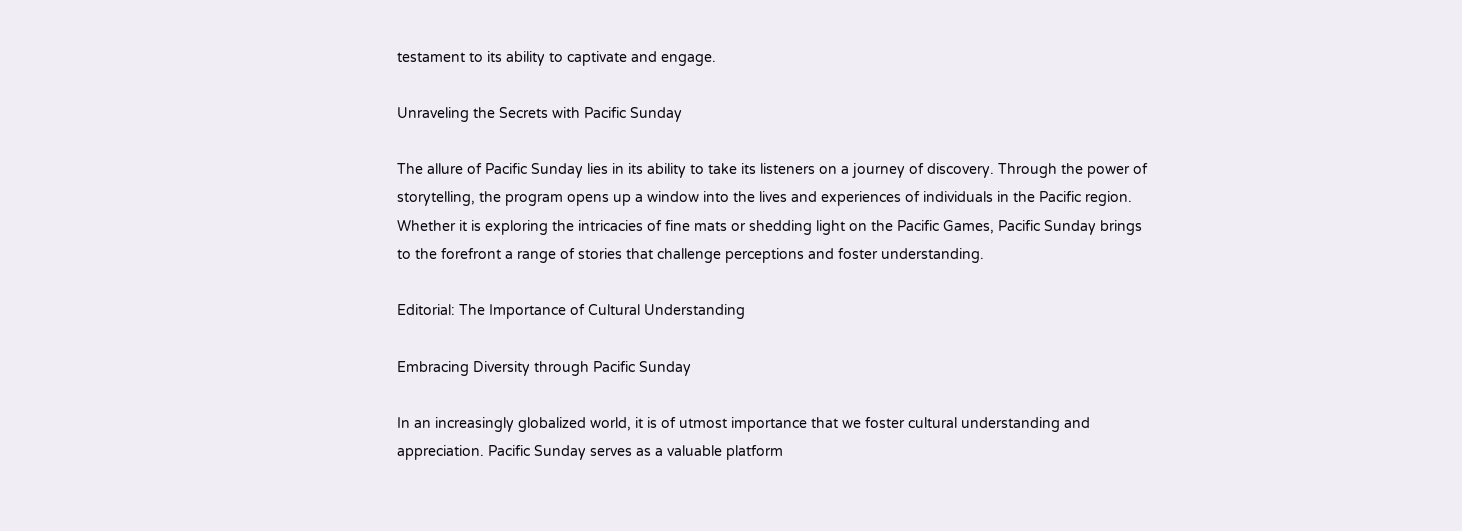testament to its ability to captivate and engage.

Unraveling the Secrets with Pacific Sunday

The allure of Pacific Sunday lies in its ability to take its listeners on a journey of discovery. Through the power of storytelling, the program opens up a window into the lives and experiences of individuals in the Pacific region. Whether it is exploring the intricacies of fine mats or shedding light on the Pacific Games, Pacific Sunday brings to the forefront a range of stories that challenge perceptions and foster understanding.

Editorial: The Importance of Cultural Understanding

Embracing Diversity through Pacific Sunday

In an increasingly globalized world, it is of utmost importance that we foster cultural understanding and appreciation. Pacific Sunday serves as a valuable platform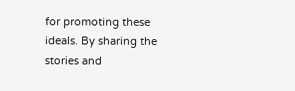for promoting these ideals. By sharing the stories and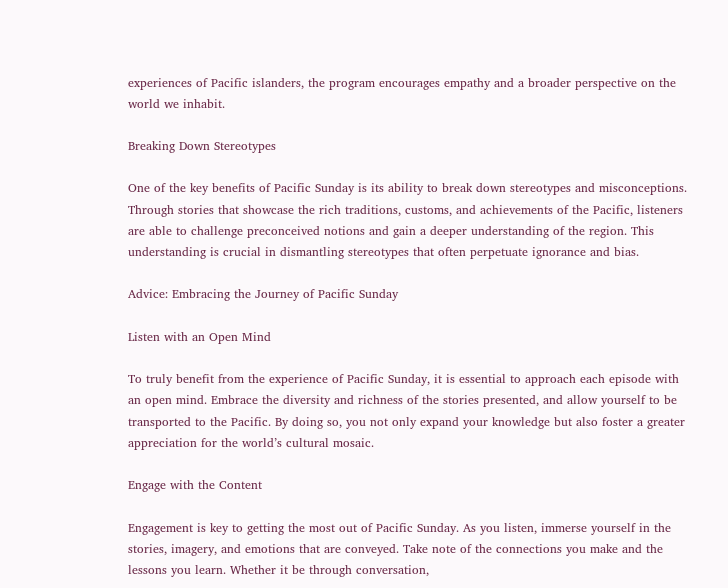experiences of Pacific islanders, the program encourages empathy and a broader perspective on the world we inhabit.

Breaking Down Stereotypes

One of the key benefits of Pacific Sunday is its ability to break down stereotypes and misconceptions. Through stories that showcase the rich traditions, customs, and achievements of the Pacific, listeners are able to challenge preconceived notions and gain a deeper understanding of the region. This understanding is crucial in dismantling stereotypes that often perpetuate ignorance and bias.

Advice: Embracing the Journey of Pacific Sunday

Listen with an Open Mind

To truly benefit from the experience of Pacific Sunday, it is essential to approach each episode with an open mind. Embrace the diversity and richness of the stories presented, and allow yourself to be transported to the Pacific. By doing so, you not only expand your knowledge but also foster a greater appreciation for the world’s cultural mosaic.

Engage with the Content

Engagement is key to getting the most out of Pacific Sunday. As you listen, immerse yourself in the stories, imagery, and emotions that are conveyed. Take note of the connections you make and the lessons you learn. Whether it be through conversation,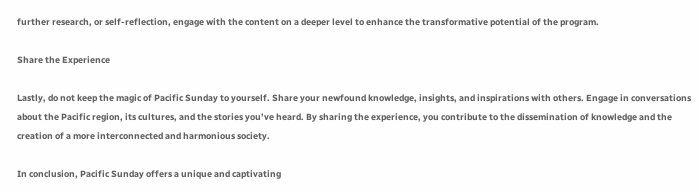further research, or self-reflection, engage with the content on a deeper level to enhance the transformative potential of the program.

Share the Experience

Lastly, do not keep the magic of Pacific Sunday to yourself. Share your newfound knowledge, insights, and inspirations with others. Engage in conversations about the Pacific region, its cultures, and the stories you’ve heard. By sharing the experience, you contribute to the dissemination of knowledge and the creation of a more interconnected and harmonious society.

In conclusion, Pacific Sunday offers a unique and captivating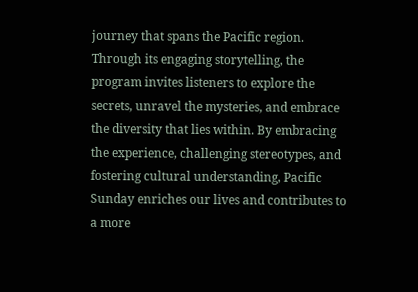journey that spans the Pacific region. Through its engaging storytelling, the program invites listeners to explore the secrets, unravel the mysteries, and embrace the diversity that lies within. By embracing the experience, challenging stereotypes, and fostering cultural understanding, Pacific Sunday enriches our lives and contributes to a more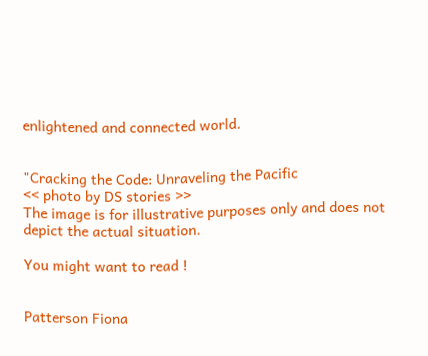enlightened and connected world.


"Cracking the Code: Unraveling the Pacific
<< photo by DS stories >>
The image is for illustrative purposes only and does not depict the actual situation.

You might want to read !


Patterson Fiona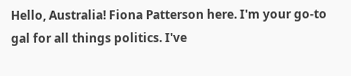Hello, Australia! Fiona Patterson here. I'm your go-to gal for all things politics. I've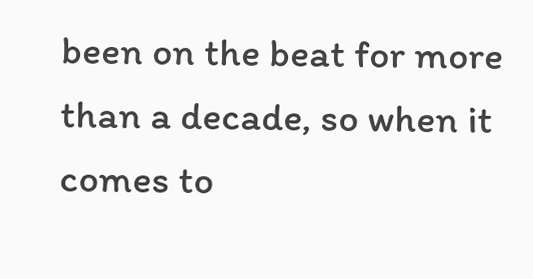been on the beat for more than a decade, so when it comes to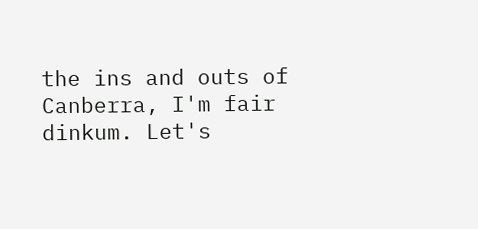the ins and outs of Canberra, I'm fair dinkum. Let's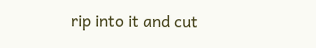rip into it and cut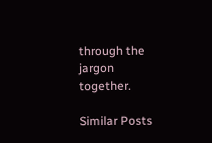through the jargon together.

Similar Posts